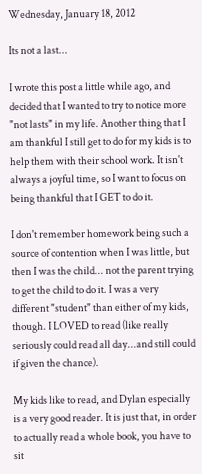Wednesday, January 18, 2012

Its not a last...

I wrote this post a little while ago, and decided that I wanted to try to notice more "not lasts" in my life. Another thing that I am thankful I still get to do for my kids is to help them with their school work. It isn't always a joyful time, so I want to focus on being thankful that I GET to do it.

I don't remember homework being such a source of contention when I was little, but then I was the child... not the parent trying to get the child to do it. I was a very different "student" than either of my kids, though. I LOVED to read (like really seriously could read all day...and still could if given the chance).

My kids like to read, and Dylan especially is a very good reader. It is just that, in order to actually read a whole book, you have to sit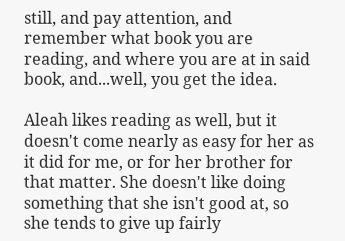still, and pay attention, and remember what book you are reading, and where you are at in said book, and...well, you get the idea.

Aleah likes reading as well, but it doesn't come nearly as easy for her as it did for me, or for her brother for that matter. She doesn't like doing something that she isn't good at, so she tends to give up fairly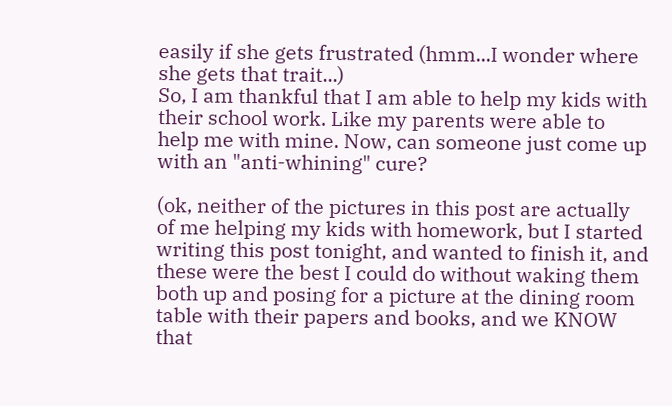easily if she gets frustrated (hmm...I wonder where she gets that trait...)
So, I am thankful that I am able to help my kids with their school work. Like my parents were able to help me with mine. Now, can someone just come up with an "anti-whining" cure?

(ok, neither of the pictures in this post are actually of me helping my kids with homework, but I started writing this post tonight, and wanted to finish it, and these were the best I could do without waking them both up and posing for a picture at the dining room table with their papers and books, and we KNOW that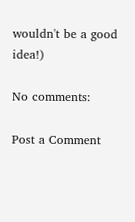wouldn't be a good idea!)

No comments:

Post a Comment